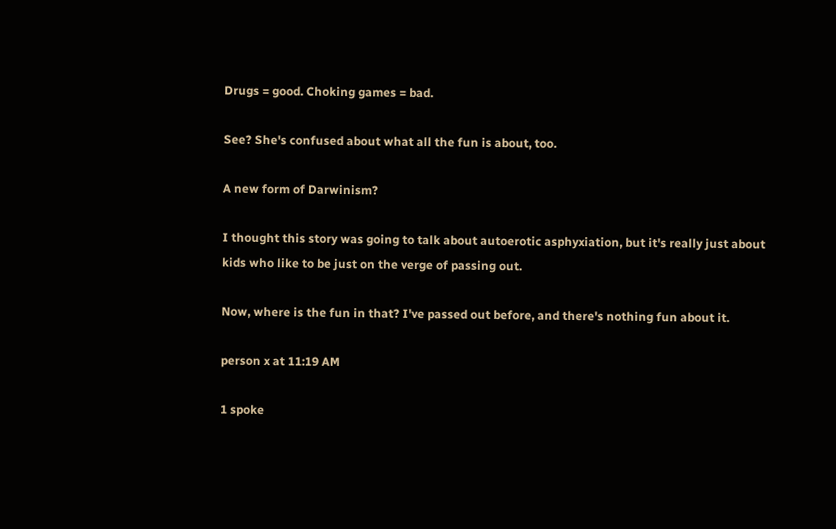Drugs = good. Choking games = bad.

See? She's confused about what all the fun is about, too.

A new form of Darwinism?

I thought this story was going to talk about autoerotic asphyxiation, but it's really just about kids who like to be just on the verge of passing out.

Now, where is the fun in that? I've passed out before, and there's nothing fun about it.

person x at 11:19 AM

1 spoke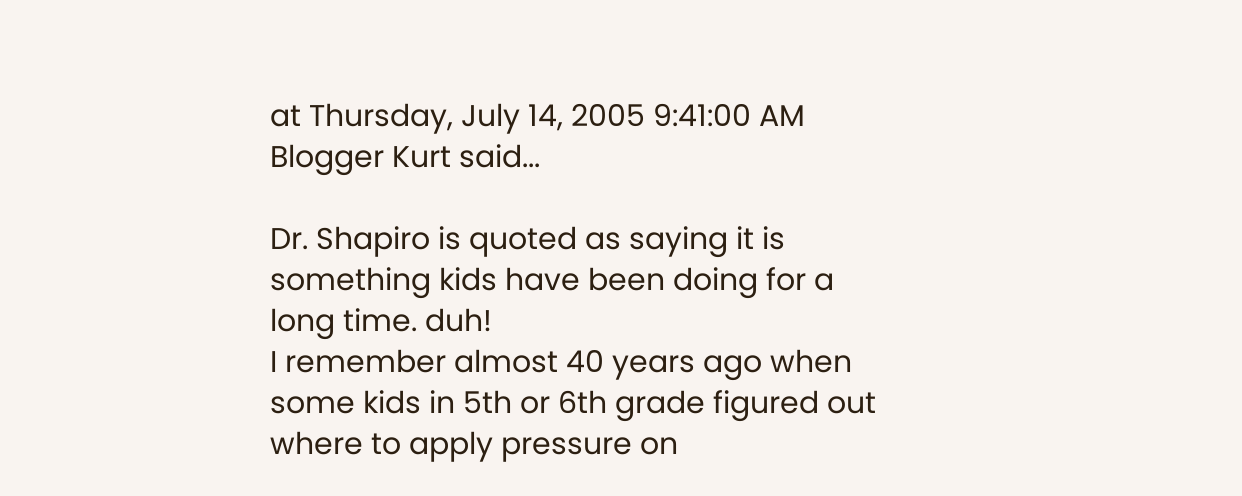at Thursday, July 14, 2005 9:41:00 AM Blogger Kurt said...

Dr. Shapiro is quoted as saying it is something kids have been doing for a long time. duh!
I remember almost 40 years ago when some kids in 5th or 6th grade figured out where to apply pressure on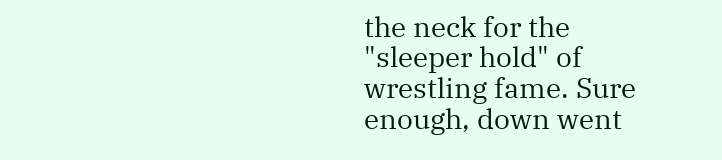the neck for the "sleeper hold" of wrestling fame. Sure enough, down went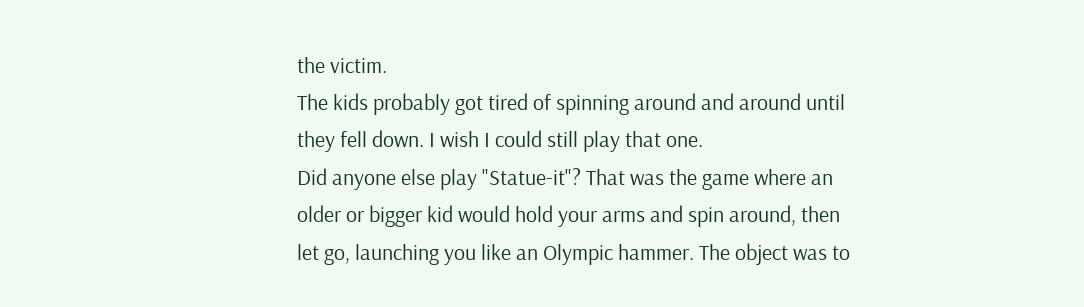the victim.
The kids probably got tired of spinning around and around until they fell down. I wish I could still play that one.
Did anyone else play "Statue-it"? That was the game where an older or bigger kid would hold your arms and spin around, then let go, launching you like an Olympic hammer. The object was to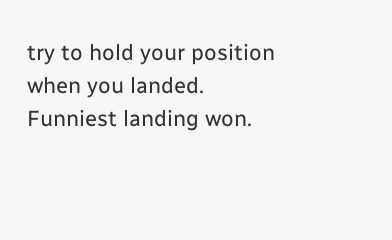try to hold your position when you landed. Funniest landing won.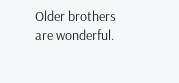Older brothers are wonderful.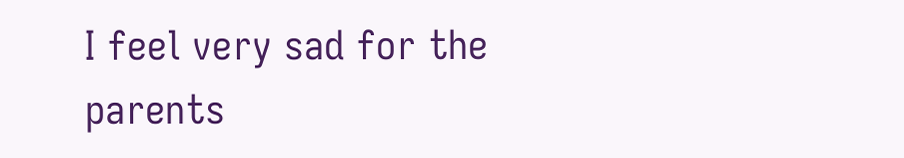I feel very sad for the parents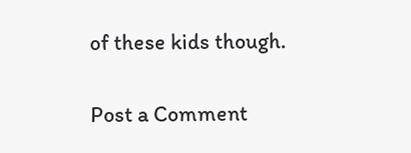of these kids though.


Post a Comment